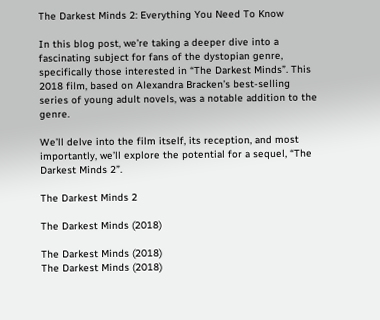The Darkest Minds 2: Everything You Need To Know

In this blog post, we’re taking a deeper dive into a fascinating subject for fans of the dystopian genre, specifically those interested in “The Darkest Minds”. This 2018 film, based on Alexandra Bracken’s best-selling series of young adult novels, was a notable addition to the genre.

We’ll delve into the film itself, its reception, and most importantly, we’ll explore the potential for a sequel, “The Darkest Minds 2”.

The Darkest Minds 2

The Darkest Minds (2018)

The Darkest Minds (2018)
The Darkest Minds (2018)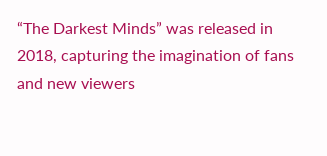“The Darkest Minds” was released in 2018, capturing the imagination of fans and new viewers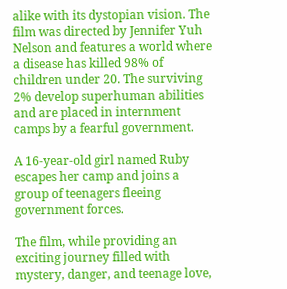alike with its dystopian vision. The film was directed by Jennifer Yuh Nelson and features a world where a disease has killed 98% of children under 20. The surviving 2% develop superhuman abilities and are placed in internment camps by a fearful government.

A 16-year-old girl named Ruby escapes her camp and joins a group of teenagers fleeing government forces.

The film, while providing an exciting journey filled with mystery, danger, and teenage love,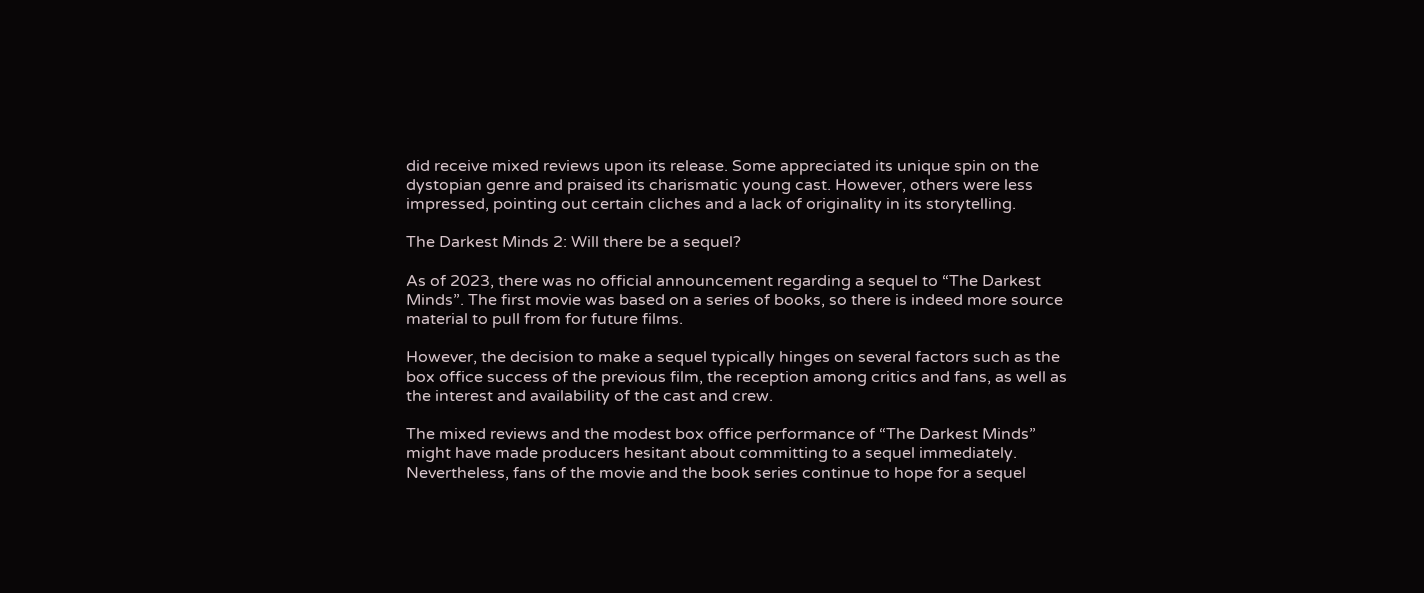did receive mixed reviews upon its release. Some appreciated its unique spin on the dystopian genre and praised its charismatic young cast. However, others were less impressed, pointing out certain cliches and a lack of originality in its storytelling.

The Darkest Minds 2: Will there be a sequel?

As of 2023, there was no official announcement regarding a sequel to “The Darkest Minds”. The first movie was based on a series of books, so there is indeed more source material to pull from for future films.

However, the decision to make a sequel typically hinges on several factors such as the box office success of the previous film, the reception among critics and fans, as well as the interest and availability of the cast and crew.

The mixed reviews and the modest box office performance of “The Darkest Minds” might have made producers hesitant about committing to a sequel immediately. Nevertheless, fans of the movie and the book series continue to hope for a sequel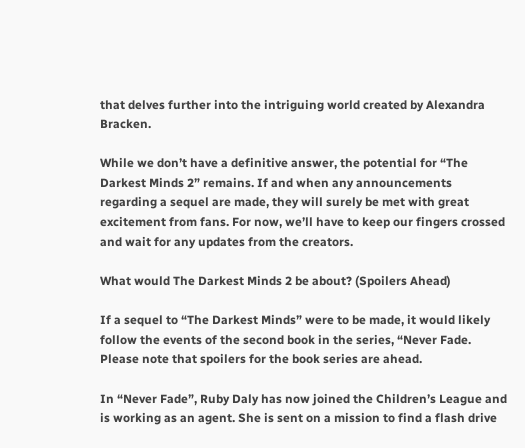that delves further into the intriguing world created by Alexandra Bracken.

While we don’t have a definitive answer, the potential for “The Darkest Minds 2” remains. If and when any announcements regarding a sequel are made, they will surely be met with great excitement from fans. For now, we’ll have to keep our fingers crossed and wait for any updates from the creators.

What would The Darkest Minds 2 be about? (Spoilers Ahead)

If a sequel to “The Darkest Minds” were to be made, it would likely follow the events of the second book in the series, “Never Fade. Please note that spoilers for the book series are ahead.

In “Never Fade”, Ruby Daly has now joined the Children’s League and is working as an agent. She is sent on a mission to find a flash drive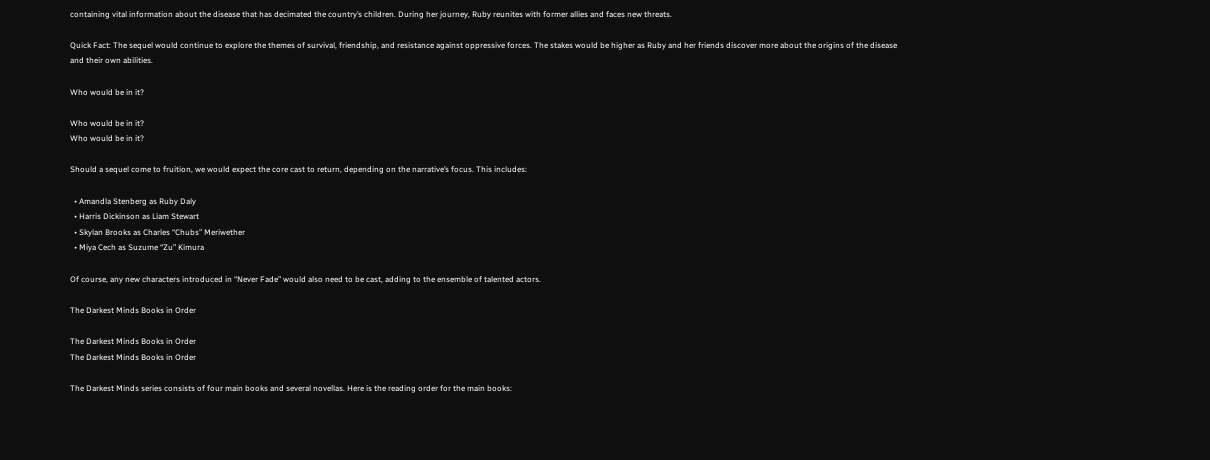containing vital information about the disease that has decimated the country’s children. During her journey, Ruby reunites with former allies and faces new threats.

Quick Fact: The sequel would continue to explore the themes of survival, friendship, and resistance against oppressive forces. The stakes would be higher as Ruby and her friends discover more about the origins of the disease and their own abilities.

Who would be in it?

Who would be in it?
Who would be in it?

Should a sequel come to fruition, we would expect the core cast to return, depending on the narrative’s focus. This includes:

  • Amandla Stenberg as Ruby Daly
  • Harris Dickinson as Liam Stewart
  • Skylan Brooks as Charles “Chubs” Meriwether
  • Miya Cech as Suzume “Zu” Kimura

Of course, any new characters introduced in “Never Fade” would also need to be cast, adding to the ensemble of talented actors.

The Darkest Minds Books in Order

The Darkest Minds Books in Order
The Darkest Minds Books in Order

The Darkest Minds series consists of four main books and several novellas. Here is the reading order for the main books: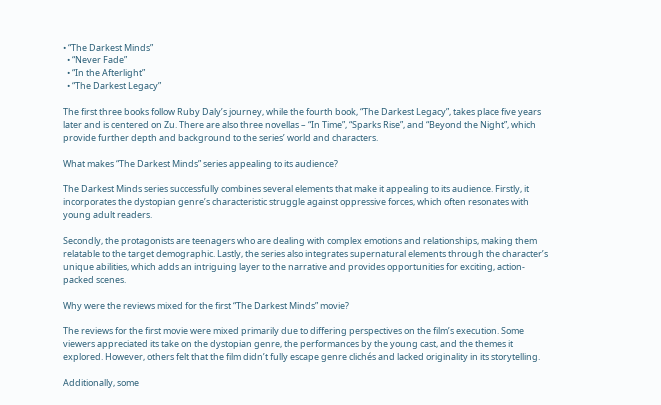• “The Darkest Minds”
  • “Never Fade”
  • “In the Afterlight”
  • “The Darkest Legacy”

The first three books follow Ruby Daly’s journey, while the fourth book, “The Darkest Legacy”, takes place five years later and is centered on Zu. There are also three novellas – “In Time”, “Sparks Rise”, and “Beyond the Night”, which provide further depth and background to the series’ world and characters.

What makes “The Darkest Minds” series appealing to its audience?

The Darkest Minds series successfully combines several elements that make it appealing to its audience. Firstly, it incorporates the dystopian genre’s characteristic struggle against oppressive forces, which often resonates with young adult readers.

Secondly, the protagonists are teenagers who are dealing with complex emotions and relationships, making them relatable to the target demographic. Lastly, the series also integrates supernatural elements through the character’s unique abilities, which adds an intriguing layer to the narrative and provides opportunities for exciting, action-packed scenes.

Why were the reviews mixed for the first “The Darkest Minds” movie?

The reviews for the first movie were mixed primarily due to differing perspectives on the film’s execution. Some viewers appreciated its take on the dystopian genre, the performances by the young cast, and the themes it explored. However, others felt that the film didn’t fully escape genre clichés and lacked originality in its storytelling.

Additionally, some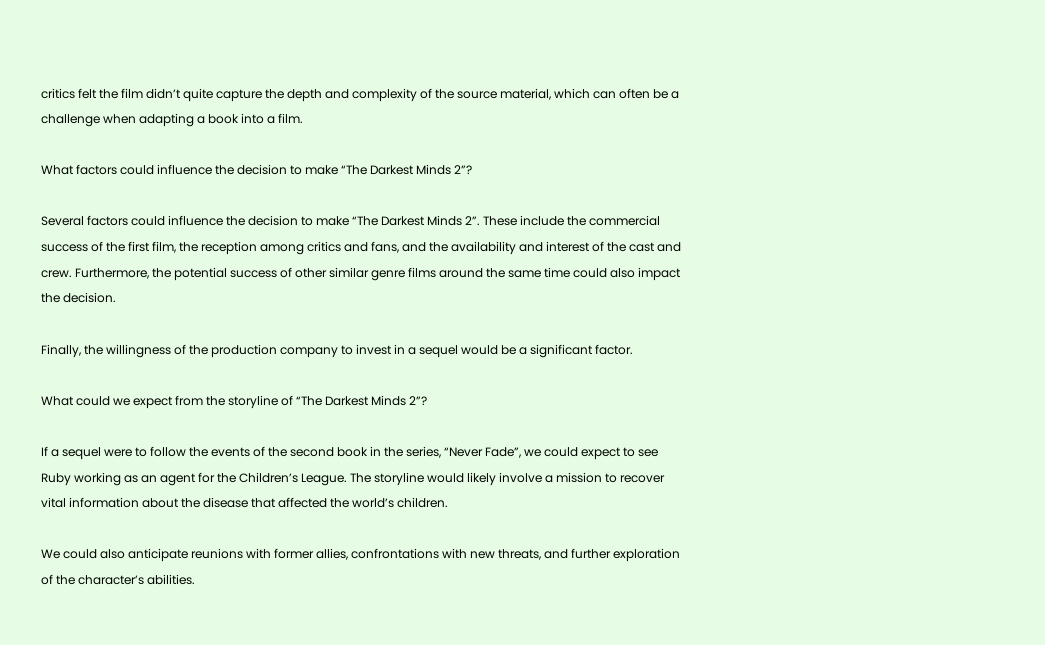critics felt the film didn’t quite capture the depth and complexity of the source material, which can often be a challenge when adapting a book into a film.

What factors could influence the decision to make “The Darkest Minds 2”?

Several factors could influence the decision to make “The Darkest Minds 2”. These include the commercial success of the first film, the reception among critics and fans, and the availability and interest of the cast and crew. Furthermore, the potential success of other similar genre films around the same time could also impact the decision.

Finally, the willingness of the production company to invest in a sequel would be a significant factor.

What could we expect from the storyline of “The Darkest Minds 2”?

If a sequel were to follow the events of the second book in the series, “Never Fade”, we could expect to see Ruby working as an agent for the Children’s League. The storyline would likely involve a mission to recover vital information about the disease that affected the world’s children.

We could also anticipate reunions with former allies, confrontations with new threats, and further exploration of the character’s abilities.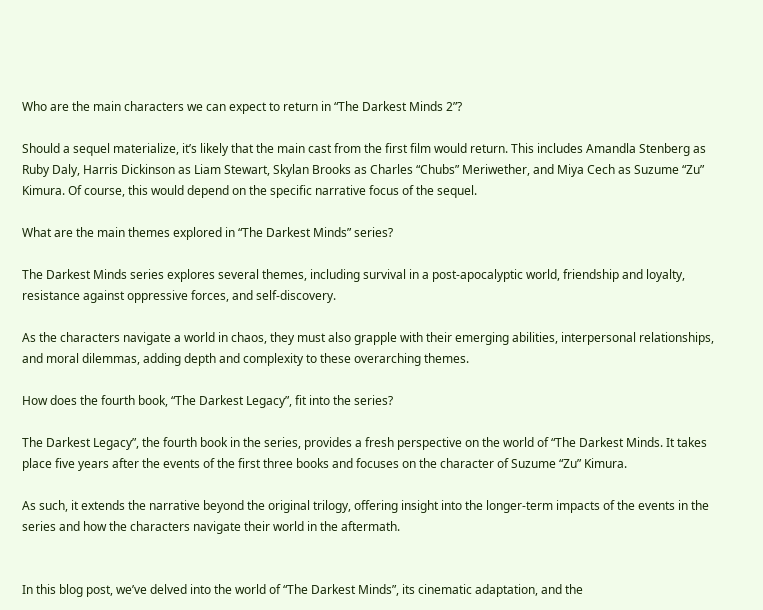Who are the main characters we can expect to return in “The Darkest Minds 2”?

Should a sequel materialize, it’s likely that the main cast from the first film would return. This includes Amandla Stenberg as Ruby Daly, Harris Dickinson as Liam Stewart, Skylan Brooks as Charles “Chubs” Meriwether, and Miya Cech as Suzume “Zu” Kimura. Of course, this would depend on the specific narrative focus of the sequel.

What are the main themes explored in “The Darkest Minds” series?

The Darkest Minds series explores several themes, including survival in a post-apocalyptic world, friendship and loyalty, resistance against oppressive forces, and self-discovery.

As the characters navigate a world in chaos, they must also grapple with their emerging abilities, interpersonal relationships, and moral dilemmas, adding depth and complexity to these overarching themes.

How does the fourth book, “The Darkest Legacy”, fit into the series?

The Darkest Legacy”, the fourth book in the series, provides a fresh perspective on the world of “The Darkest Minds. It takes place five years after the events of the first three books and focuses on the character of Suzume “Zu” Kimura.

As such, it extends the narrative beyond the original trilogy, offering insight into the longer-term impacts of the events in the series and how the characters navigate their world in the aftermath.


In this blog post, we’ve delved into the world of “The Darkest Minds”, its cinematic adaptation, and the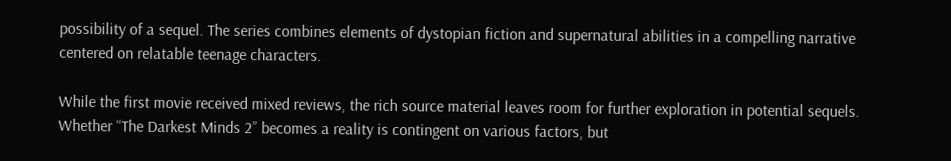possibility of a sequel. The series combines elements of dystopian fiction and supernatural abilities in a compelling narrative centered on relatable teenage characters.

While the first movie received mixed reviews, the rich source material leaves room for further exploration in potential sequels. Whether “The Darkest Minds 2” becomes a reality is contingent on various factors, but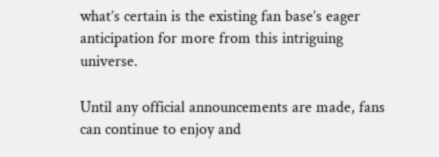what’s certain is the existing fan base’s eager anticipation for more from this intriguing universe.

Until any official announcements are made, fans can continue to enjoy and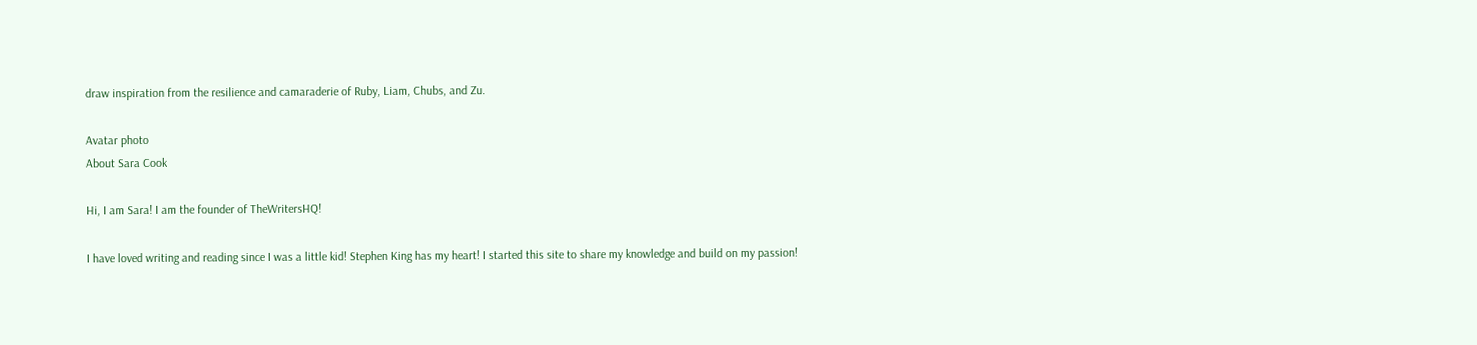draw inspiration from the resilience and camaraderie of Ruby, Liam, Chubs, and Zu.

Avatar photo
About Sara Cook

Hi, I am Sara! I am the founder of TheWritersHQ!

I have loved writing and reading since I was a little kid! Stephen King has my heart! I started this site to share my knowledge and build on my passion!